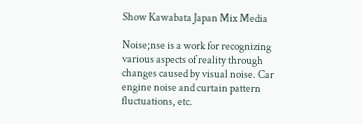Show Kawabata Japan Mix Media

Noise;nse is a work for recognizing various aspects of reality through changes caused by visual noise. Car engine noise and curtain pattern fluctuations, etc.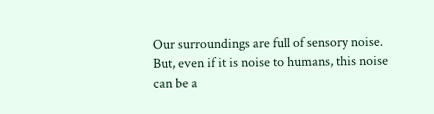Our surroundings are full of sensory noise. But, even if it is noise to humans, this noise can be a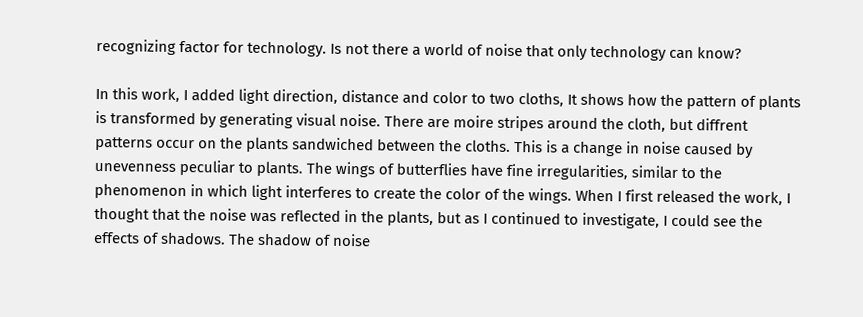recognizing factor for technology. Is not there a world of noise that only technology can know?

In this work, I added light direction, distance and color to two cloths, It shows how the pattern of plants is transformed by generating visual noise. There are moire stripes around the cloth, but diffrent patterns occur on the plants sandwiched between the cloths. This is a change in noise caused by unevenness peculiar to plants. The wings of butterflies have fine irregularities, similar to the phenomenon in which light interferes to create the color of the wings. When I first released the work, I thought that the noise was reflected in the plants, but as I continued to investigate, I could see the effects of shadows. The shadow of noise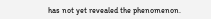has not yet revealed the phenomenon.